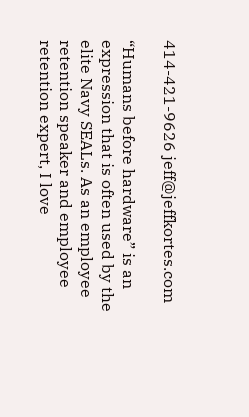414-421-9626 jeff@jeffkortes.com

“Humans before hardware” is an expression that is often used by the elite Navy SEALs. As an employee retention speaker and employee retention expert, I love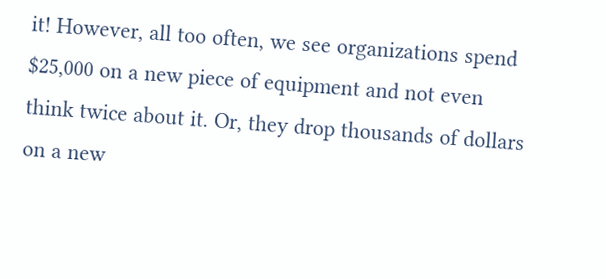it! However, all too often, we see organizations spend $25,000 on a new piece of equipment and not even think twice about it. Or, they drop thousands of dollars on a new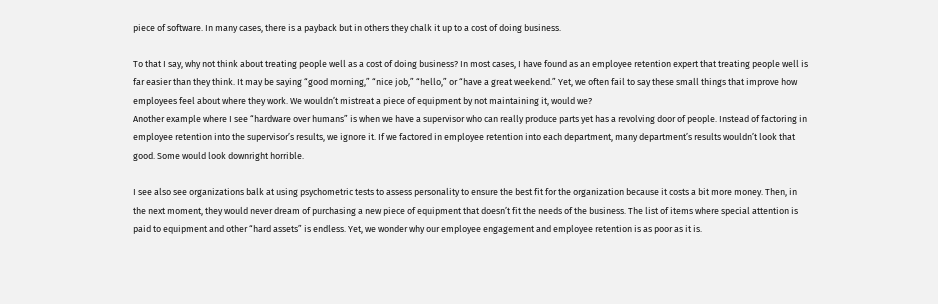piece of software. In many cases, there is a payback but in others they chalk it up to a cost of doing business.

To that I say, why not think about treating people well as a cost of doing business? In most cases, I have found as an employee retention expert that treating people well is far easier than they think. It may be saying “good morning,” “nice job,” “hello,” or “have a great weekend.” Yet, we often fail to say these small things that improve how employees feel about where they work. We wouldn’t mistreat a piece of equipment by not maintaining it, would we?
Another example where I see “hardware over humans” is when we have a supervisor who can really produce parts yet has a revolving door of people. Instead of factoring in employee retention into the supervisor’s results, we ignore it. If we factored in employee retention into each department, many department’s results wouldn’t look that good. Some would look downright horrible.

I see also see organizations balk at using psychometric tests to assess personality to ensure the best fit for the organization because it costs a bit more money. Then, in the next moment, they would never dream of purchasing a new piece of equipment that doesn’t fit the needs of the business. The list of items where special attention is paid to equipment and other “hard assets” is endless. Yet, we wonder why our employee engagement and employee retention is as poor as it is.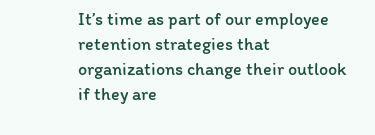It’s time as part of our employee retention strategies that organizations change their outlook if they are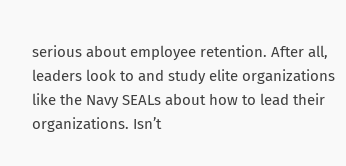serious about employee retention. After all, leaders look to and study elite organizations like the Navy SEALs about how to lead their organizations. Isn’t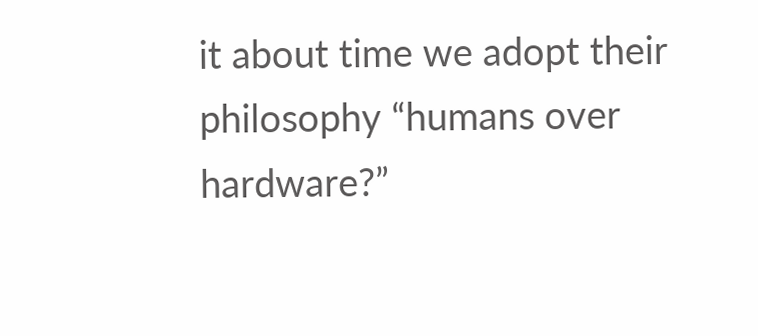it about time we adopt their philosophy “humans over hardware?”